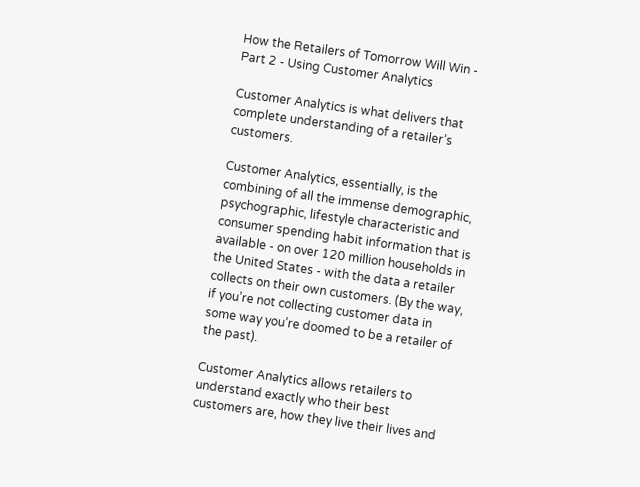How the Retailers of Tomorrow Will Win - Part 2 - Using Customer Analytics

Customer Analytics is what delivers that complete understanding of a retailer’s customers.

Customer Analytics, essentially, is the combining of all the immense demographic, psychographic, lifestyle characteristic and consumer spending habit information that is available - on over 120 million households in the United States - with the data a retailer collects on their own customers. (By the way, if you’re not collecting customer data in some way you’re doomed to be a retailer of the past).

Customer Analytics allows retailers to understand exactly who their best customers are, how they live their lives and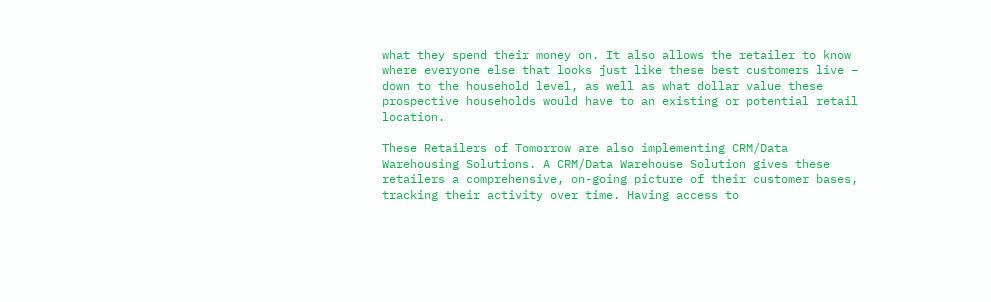what they spend their money on. It also allows the retailer to know where everyone else that looks just like these best customers live – down to the household level, as well as what dollar value these prospective households would have to an existing or potential retail location.

These Retailers of Tomorrow are also implementing CRM/Data Warehousing Solutions. A CRM/Data Warehouse Solution gives these retailers a comprehensive, on-going picture of their customer bases, tracking their activity over time. Having access to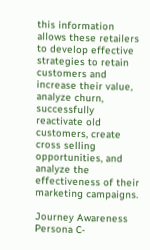this information allows these retailers to develop effective strategies to retain customers and increase their value, analyze churn, successfully reactivate old customers, create cross selling opportunities, and analyze the effectiveness of their marketing campaigns.

Journey Awareness Persona C-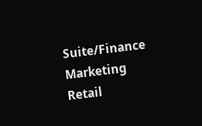Suite/Finance Marketing Retail